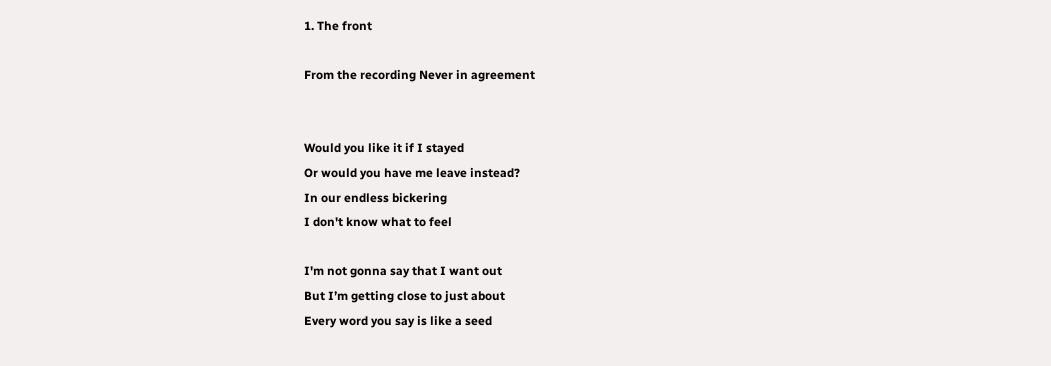1. The front

From the recording Never in agreement


Would you like it if I stayed
Or would you have me leave instead?
In our endless bickering
I don't know what to feel

I'm not gonna say that I want out
But I’m getting close to just about
Every word you say is like a seed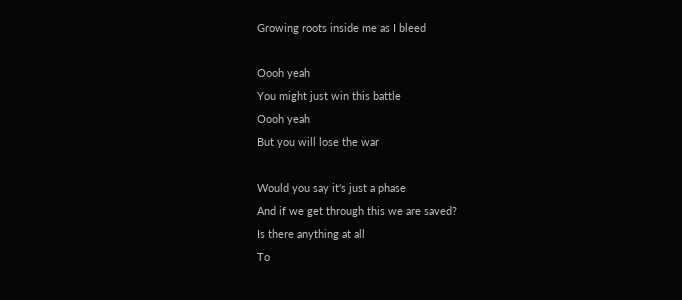Growing roots inside me as I bleed

Oooh yeah
You might just win this battle
Oooh yeah
But you will lose the war

Would you say it's just a phase
And if we get through this we are saved?
Is there anything at all
To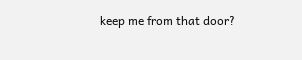keep me from that door?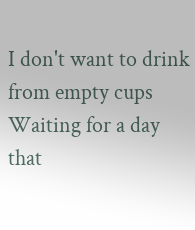I don't want to drink from empty cups
Waiting for a day that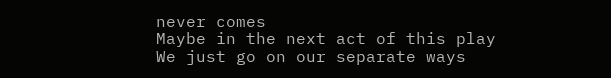never comes
Maybe in the next act of this play
We just go on our separate ways